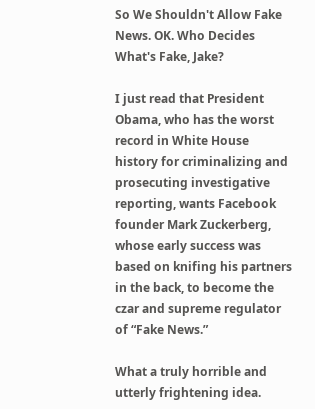So We Shouldn't Allow Fake News. OK. Who Decides What's Fake, Jake?

I just read that President Obama, who has the worst record in White House history for criminalizing and prosecuting investigative reporting, wants Facebook founder Mark Zuckerberg, whose early success was based on knifing his partners in the back, to become the czar and supreme regulator of “Fake News.”

What a truly horrible and utterly frightening idea.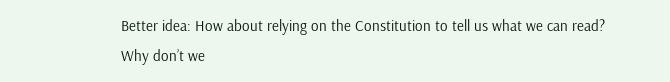Better idea: How about relying on the Constitution to tell us what we can read? Why don’t we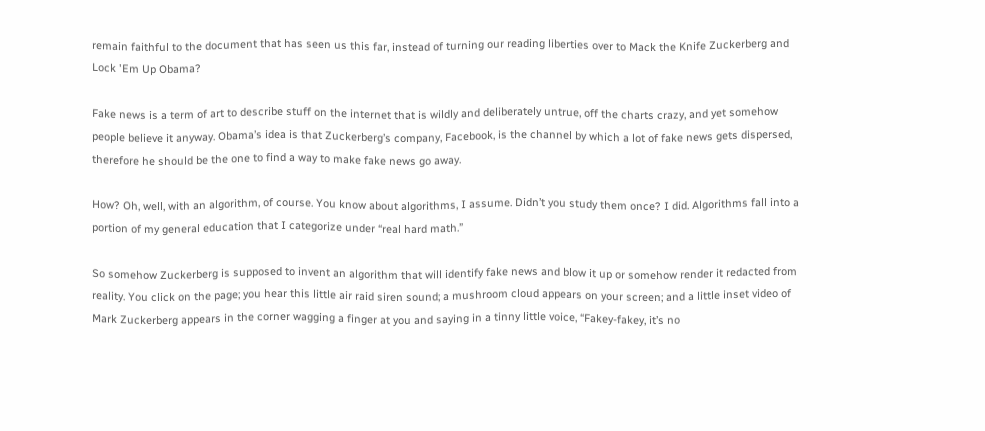remain faithful to the document that has seen us this far, instead of turning our reading liberties over to Mack the Knife Zuckerberg and Lock 'Em Up Obama?

Fake news is a term of art to describe stuff on the internet that is wildly and deliberately untrue, off the charts crazy, and yet somehow people believe it anyway. Obama’s idea is that Zuckerberg’s company, Facebook, is the channel by which a lot of fake news gets dispersed, therefore he should be the one to find a way to make fake news go away.

How? Oh, well, with an algorithm, of course. You know about algorithms, I assume. Didn’t you study them once? I did. Algorithms fall into a portion of my general education that I categorize under “real hard math.”

So somehow Zuckerberg is supposed to invent an algorithm that will identify fake news and blow it up or somehow render it redacted from reality. You click on the page; you hear this little air raid siren sound; a mushroom cloud appears on your screen; and a little inset video of Mark Zuckerberg appears in the corner wagging a finger at you and saying in a tinny little voice, “Fakey-fakey, it’s no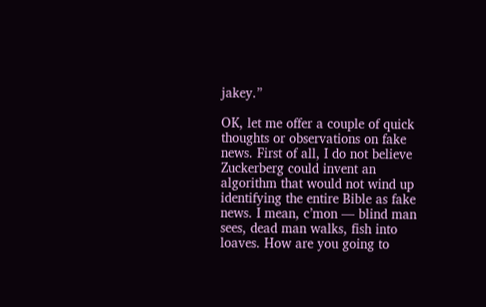jakey.”

OK, let me offer a couple of quick thoughts or observations on fake news. First of all, I do not believe Zuckerberg could invent an algorithm that would not wind up identifying the entire Bible as fake news. I mean, c’mon — blind man sees, dead man walks, fish into loaves. How are you going to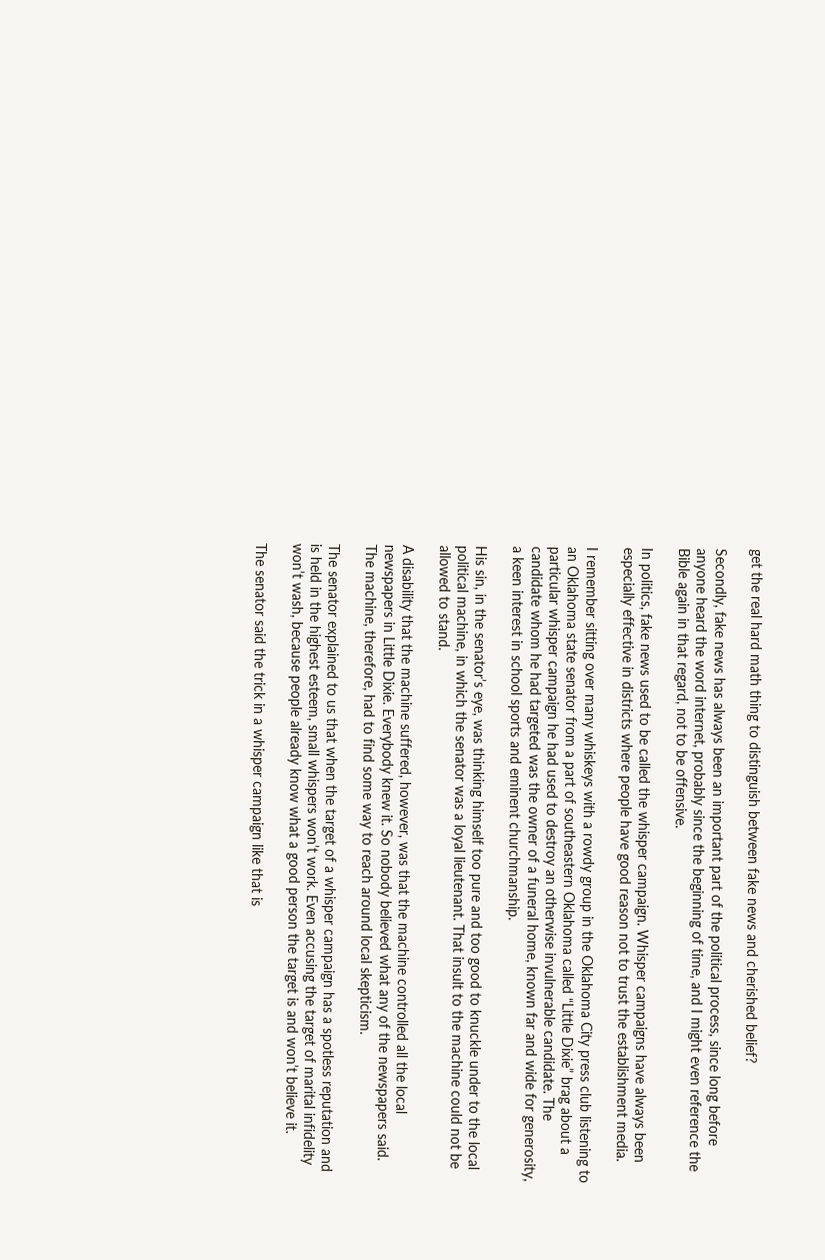get the real hard math thing to distinguish between fake news and cherished belief?

Secondly, fake news has always been an important part of the political process, since long before anyone heard the word internet, probably since the beginning of time, and I might even reference the Bible again in that regard, not to be offensive.

In politics, fake news used to be called the whisper campaign. Whisper campaigns have always been especially effective in districts where people have good reason not to trust the establishment media.

I remember sitting over many whiskeys with a rowdy group in the Oklahoma City press club listening to an Oklahoma state senator from a part of southeastern Oklahoma called “Little Dixie” brag about a particular whisper campaign he had used to destroy an otherwise invulnerable candidate. The candidate whom he had targeted was the owner of a funeral home, known far and wide for generosity, a keen interest in school sports and eminent churchmanship.

His sin, in the senator’s eye, was thinking himself too pure and too good to knuckle under to the local political machine, in which the senator was a loyal lieutenant. That insult to the machine could not be allowed to stand.

A disability that the machine suffered, however, was that the machine controlled all the local newspapers in Little Dixie. Everybody knew it. So nobody believed what any of the newspapers said. The machine, therefore, had to find some way to reach around local skepticism.

The senator explained to us that when the target of a whisper campaign has a spotless reputation and is held in the highest esteem, small whispers won’t work. Even accusing the target of marital infidelity won’t wash, because people already know what a good person the target is and won’t believe it.

The senator said the trick in a whisper campaign like that is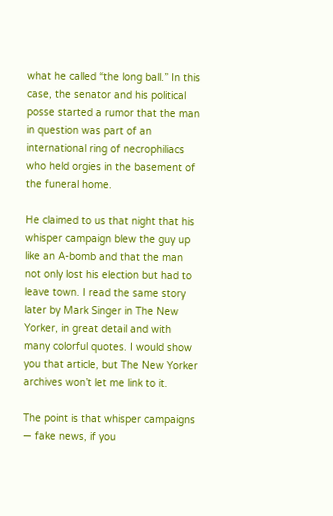what he called “the long ball.” In this case, the senator and his political posse started a rumor that the man in question was part of an international ring of necrophiliacs who held orgies in the basement of the funeral home.

He claimed to us that night that his whisper campaign blew the guy up like an A-bomb and that the man not only lost his election but had to leave town. I read the same story later by Mark Singer in The New Yorker, in great detail and with many colorful quotes. I would show you that article, but The New Yorker archives won’t let me link to it.

The point is that whisper campaigns — fake news, if you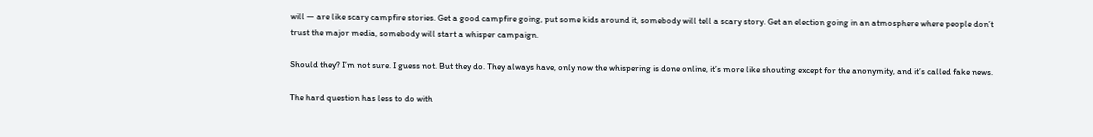will — are like scary campfire stories. Get a good campfire going, put some kids around it, somebody will tell a scary story. Get an election going in an atmosphere where people don’t trust the major media, somebody will start a whisper campaign.

Should they? I’m not sure. I guess not. But they do. They always have, only now the whispering is done online, it’s more like shouting except for the anonymity, and it’s called fake news.

The hard question has less to do with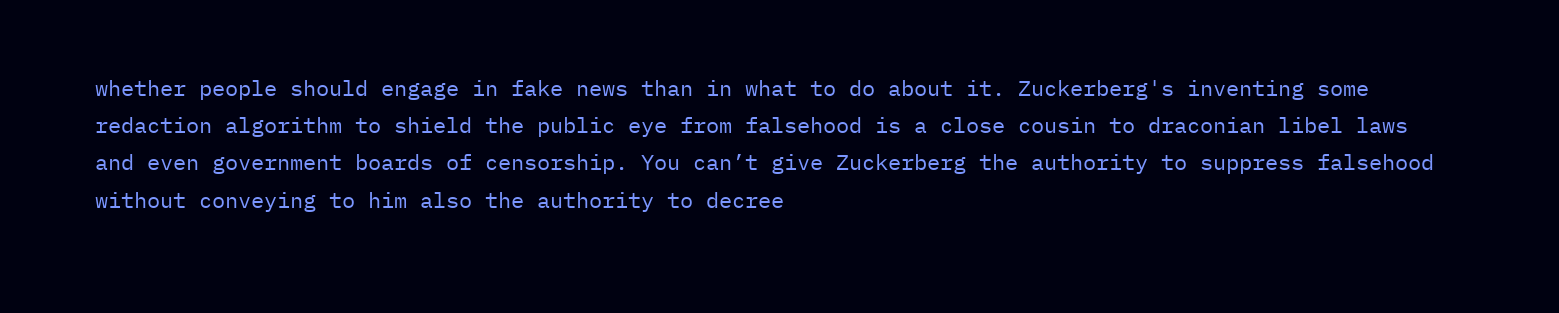whether people should engage in fake news than in what to do about it. Zuckerberg's inventing some redaction algorithm to shield the public eye from falsehood is a close cousin to draconian libel laws and even government boards of censorship. You can’t give Zuckerberg the authority to suppress falsehood without conveying to him also the authority to decree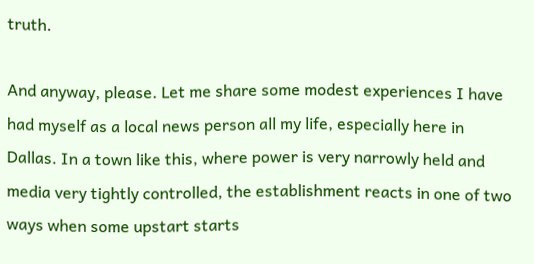truth.

And anyway, please. Let me share some modest experiences I have had myself as a local news person all my life, especially here in Dallas. In a town like this, where power is very narrowly held and media very tightly controlled, the establishment reacts in one of two ways when some upstart starts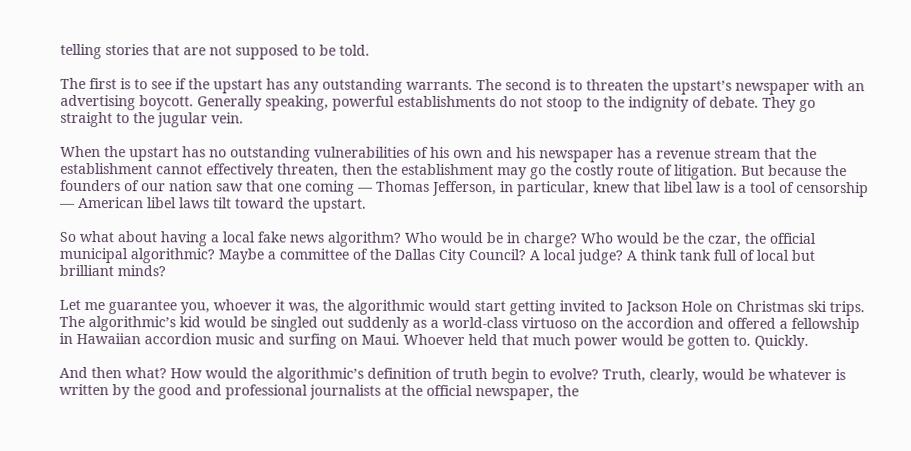telling stories that are not supposed to be told.

The first is to see if the upstart has any outstanding warrants. The second is to threaten the upstart’s newspaper with an advertising boycott. Generally speaking, powerful establishments do not stoop to the indignity of debate. They go straight to the jugular vein.

When the upstart has no outstanding vulnerabilities of his own and his newspaper has a revenue stream that the establishment cannot effectively threaten, then the establishment may go the costly route of litigation. But because the founders of our nation saw that one coming — Thomas Jefferson, in particular, knew that libel law is a tool of censorship — American libel laws tilt toward the upstart.

So what about having a local fake news algorithm? Who would be in charge? Who would be the czar, the official municipal algorithmic? Maybe a committee of the Dallas City Council? A local judge? A think tank full of local but brilliant minds?

Let me guarantee you, whoever it was, the algorithmic would start getting invited to Jackson Hole on Christmas ski trips. The algorithmic’s kid would be singled out suddenly as a world-class virtuoso on the accordion and offered a fellowship in Hawaiian accordion music and surfing on Maui. Whoever held that much power would be gotten to. Quickly.

And then what? How would the algorithmic’s definition of truth begin to evolve? Truth, clearly, would be whatever is written by the good and professional journalists at the official newspaper, the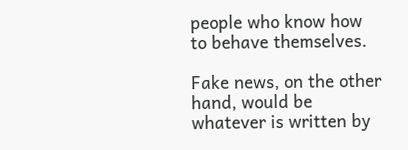people who know how to behave themselves.

Fake news, on the other hand, would be whatever is written by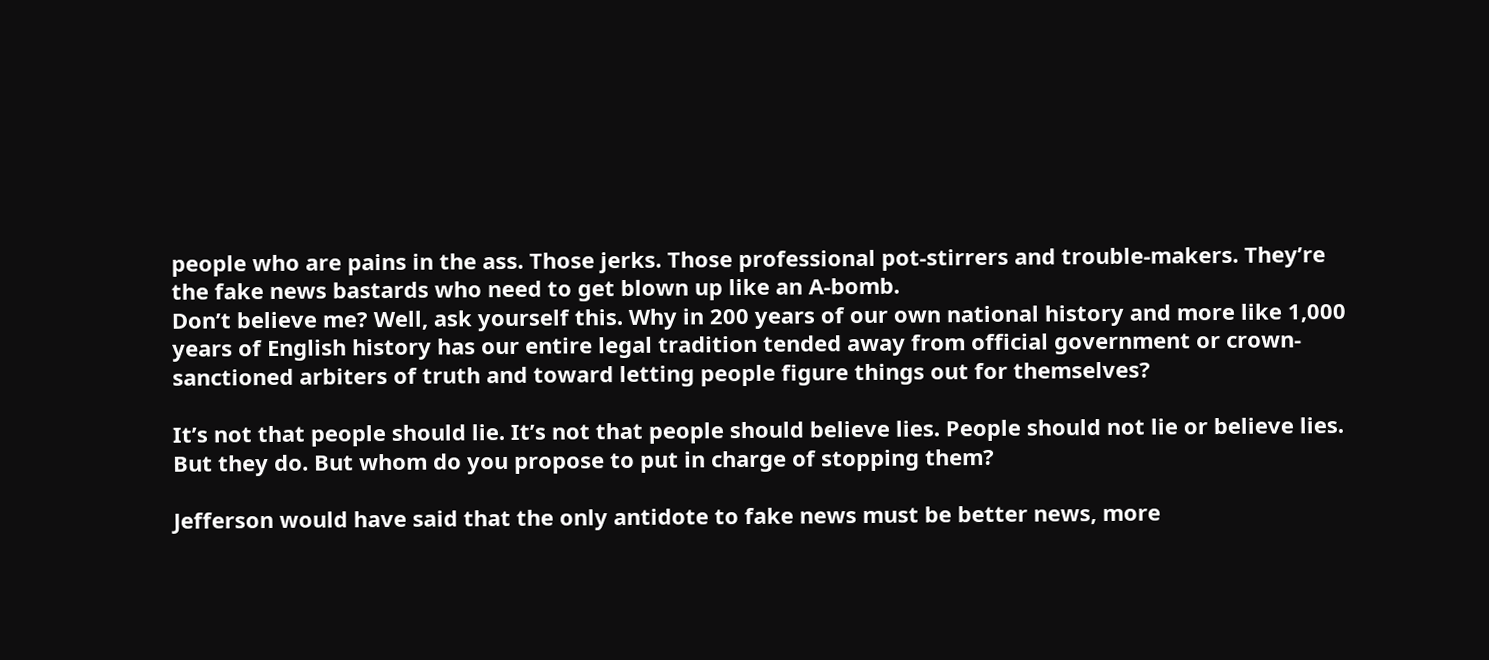people who are pains in the ass. Those jerks. Those professional pot-stirrers and trouble-makers. They’re the fake news bastards who need to get blown up like an A-bomb.
Don’t believe me? Well, ask yourself this. Why in 200 years of our own national history and more like 1,000 years of English history has our entire legal tradition tended away from official government or crown-sanctioned arbiters of truth and toward letting people figure things out for themselves?

It’s not that people should lie. It’s not that people should believe lies. People should not lie or believe lies. But they do. But whom do you propose to put in charge of stopping them?

Jefferson would have said that the only antidote to fake news must be better news, more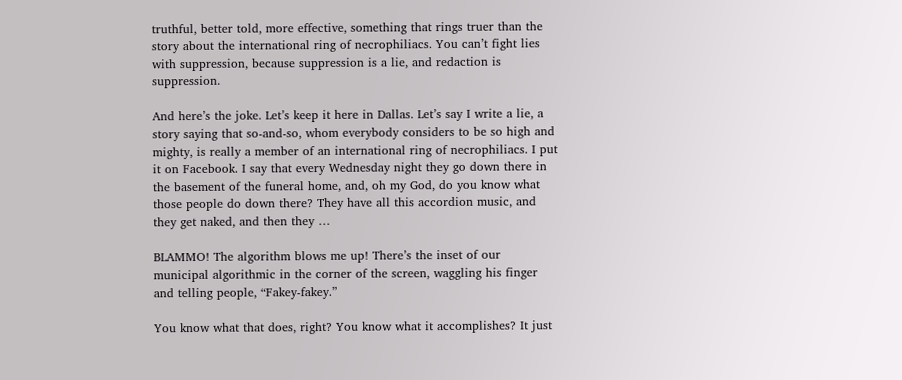truthful, better told, more effective, something that rings truer than the story about the international ring of necrophiliacs. You can’t fight lies with suppression, because suppression is a lie, and redaction is suppression.

And here’s the joke. Let’s keep it here in Dallas. Let’s say I write a lie, a story saying that so-and-so, whom everybody considers to be so high and mighty, is really a member of an international ring of necrophiliacs. I put it on Facebook. I say that every Wednesday night they go down there in the basement of the funeral home, and, oh my God, do you know what those people do down there? They have all this accordion music, and they get naked, and then they …

BLAMMO! The algorithm blows me up! There’s the inset of our municipal algorithmic in the corner of the screen, waggling his finger and telling people, “Fakey-fakey.”

You know what that does, right? You know what it accomplishes? It just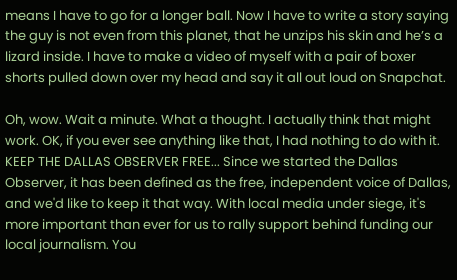means I have to go for a longer ball. Now I have to write a story saying the guy is not even from this planet, that he unzips his skin and he’s a lizard inside. I have to make a video of myself with a pair of boxer shorts pulled down over my head and say it all out loud on Snapchat.

Oh, wow. Wait a minute. What a thought. I actually think that might work. OK, if you ever see anything like that, I had nothing to do with it.
KEEP THE DALLAS OBSERVER FREE... Since we started the Dallas Observer, it has been defined as the free, independent voice of Dallas, and we'd like to keep it that way. With local media under siege, it's more important than ever for us to rally support behind funding our local journalism. You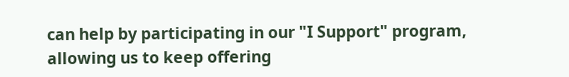can help by participating in our "I Support" program, allowing us to keep offering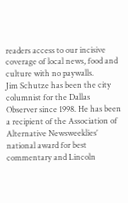readers access to our incisive coverage of local news, food and culture with no paywalls.
Jim Schutze has been the city columnist for the Dallas Observer since 1998. He has been a recipient of the Association of Alternative Newsweeklies’ national award for best commentary and Lincoln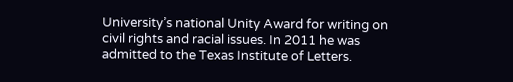University’s national Unity Award for writing on civil rights and racial issues. In 2011 he was admitted to the Texas Institute of Letters.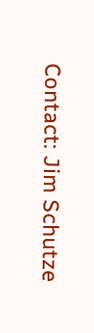Contact: Jim Schutze